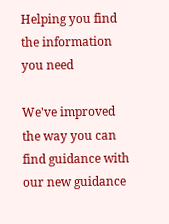Helping you find the information you need

We've improved the way you can find guidance with our new guidance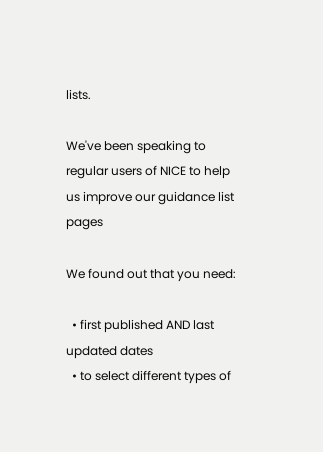lists.

We've been speaking to regular users of NICE to help us improve our guidance list pages

We found out that you need:

  • first published AND last updated dates
  • to select different types of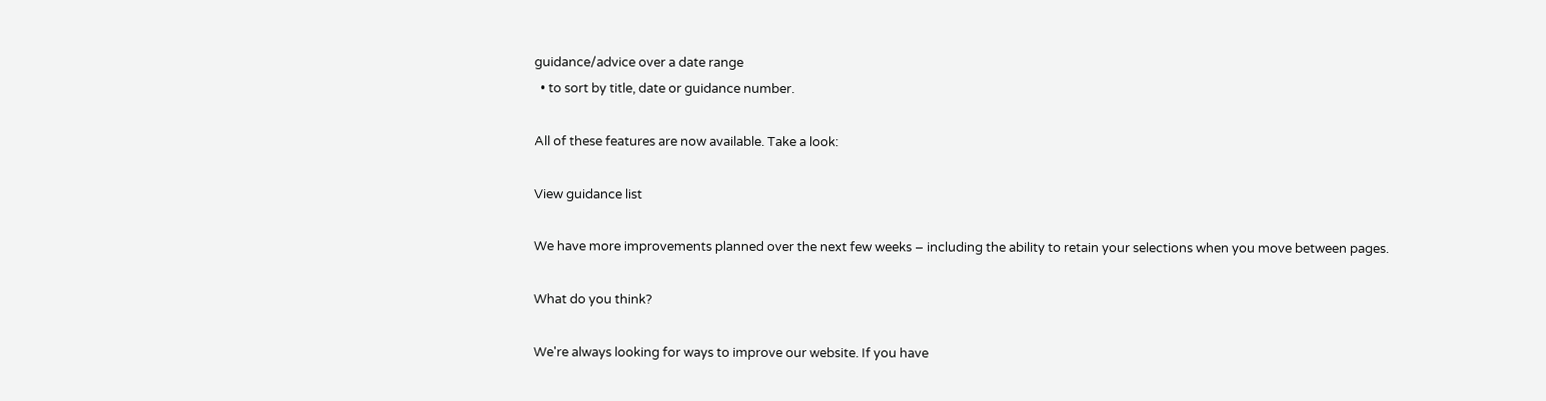guidance/advice over a date range
  • to sort by title, date or guidance number.

All of these features are now available. Take a look:

View guidance list

We have more improvements planned over the next few weeks – including the ability to retain your selections when you move between pages.

What do you think?

We're always looking for ways to improve our website. If you have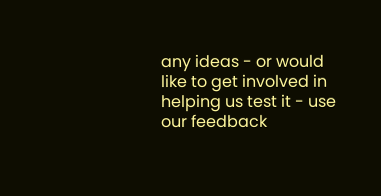any ideas - or would like to get involved in helping us test it - use our feedback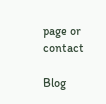page or contact

Blog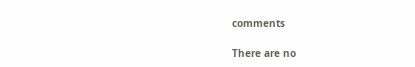comments

There are no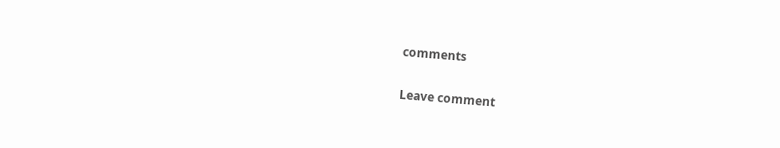comments

Leave comment